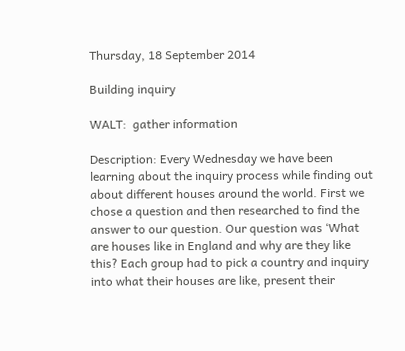Thursday, 18 September 2014

Building inquiry

WALT:  gather information

Description: Every Wednesday we have been learning about the inquiry process while finding out about different houses around the world. First we chose a question and then researched to find the answer to our question. Our question was ‘What are houses like in England and why are they like this? Each group had to pick a country and inquiry into what their houses are like, present their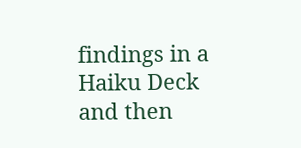findings in a Haiku Deck and then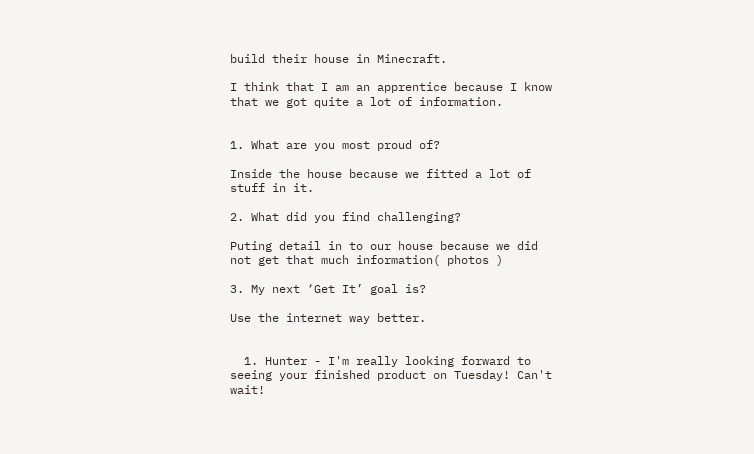build their house in Minecraft.

I think that I am an apprentice because I know that we got quite a lot of information.


1. What are you most proud of?

Inside the house because we fitted a lot of stuff in it.

2. What did you find challenging?

Puting detail in to our house because we did not get that much information( photos )

3. My next ‘Get It’ goal is?

Use the internet way better.


  1. Hunter - I'm really looking forward to seeing your finished product on Tuesday! Can't wait!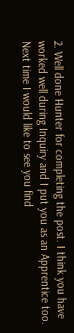2. Well done Hunter for completing the post. I think you have worked well during Inquiry and I put you as an Apprentice too. Next time I would like to see you find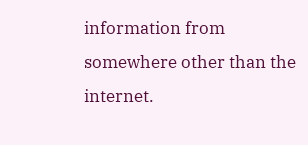information from somewhere other than the internet.